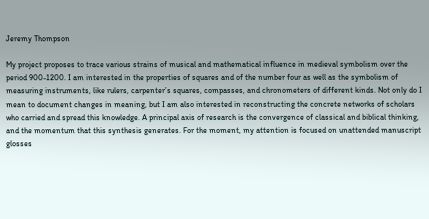Jeremy Thompson

My project proposes to trace various strains of musical and mathematical influence in medieval symbolism over the period 900-1200. I am interested in the properties of squares and of the number four as well as the symbolism of measuring instruments, like rulers, carpenter’s squares, compasses, and chronometers of different kinds. Not only do I mean to document changes in meaning, but I am also interested in reconstructing the concrete networks of scholars who carried and spread this knowledge. A principal axis of research is the convergence of classical and biblical thinking, and the momentum that this synthesis generates. For the moment, my attention is focused on unattended manuscript glosses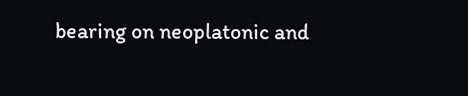bearing on neoplatonic and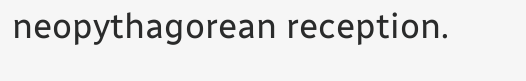neopythagorean reception.